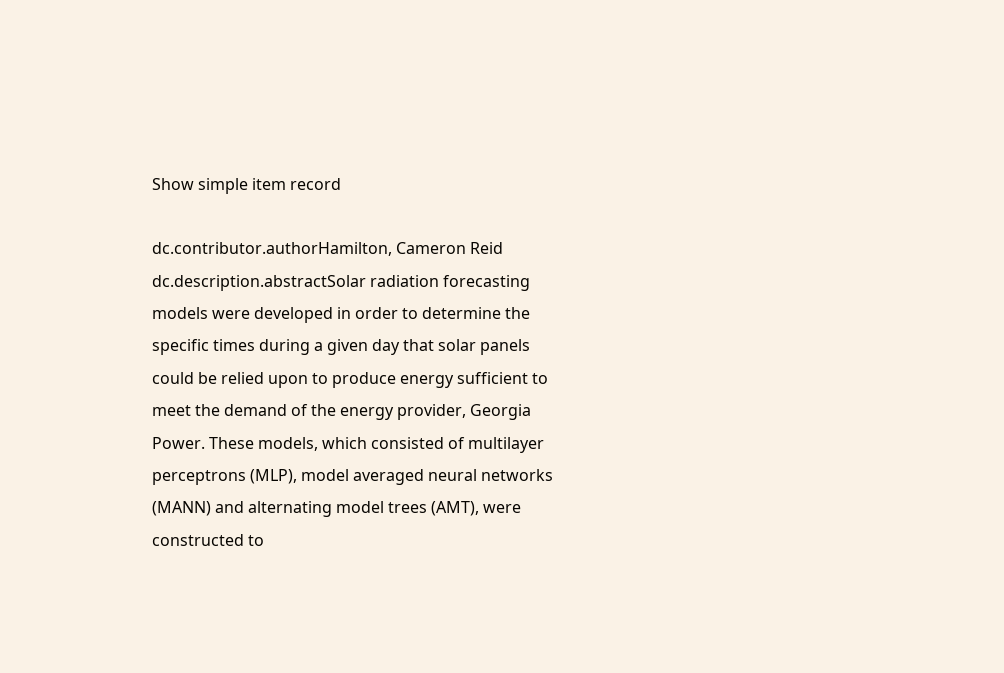Show simple item record

dc.contributor.authorHamilton, Cameron Reid
dc.description.abstractSolar radiation forecasting models were developed in order to determine the specific times during a given day that solar panels could be relied upon to produce energy sufficient to meet the demand of the energy provider, Georgia Power. These models, which consisted of multilayer perceptrons (MLP), model averaged neural networks (MANN) and alternating model trees (AMT), were constructed to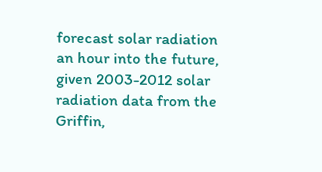forecast solar radiation an hour into the future, given 2003-2012 solar radiation data from the Griffin,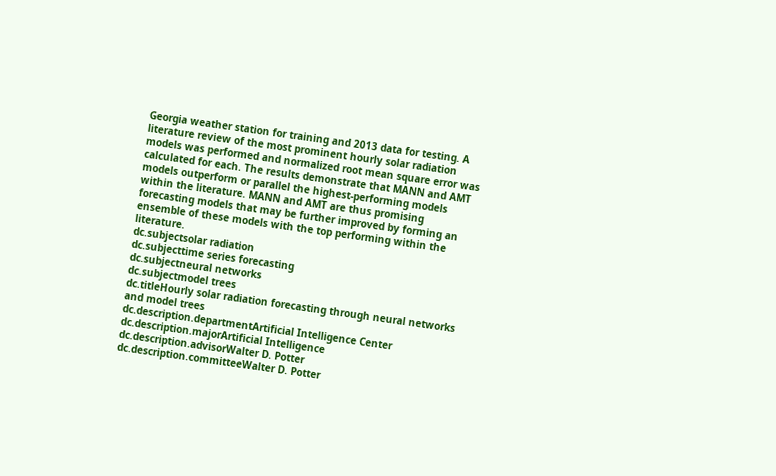Georgia weather station for training and 2013 data for testing. A literature review of the most prominent hourly solar radiation models was performed and normalized root mean square error was calculated for each. The results demonstrate that MANN and AMT models outperform or parallel the highest-performing models within the literature. MANN and AMT are thus promising forecasting models that may be further improved by forming an ensemble of these models with the top performing within the literature.
dc.subjectsolar radiation
dc.subjecttime series forecasting
dc.subjectneural networks
dc.subjectmodel trees
dc.titleHourly solar radiation forecasting through neural networks and model trees
dc.description.departmentArtificial Intelligence Center
dc.description.majorArtificial Intelligence
dc.description.advisorWalter D. Potter
dc.description.committeeWalter D. Potter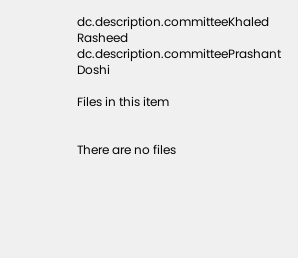dc.description.committeeKhaled Rasheed
dc.description.committeePrashant Doshi

Files in this item


There are no files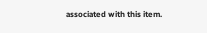associated with this item.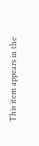This item appears in the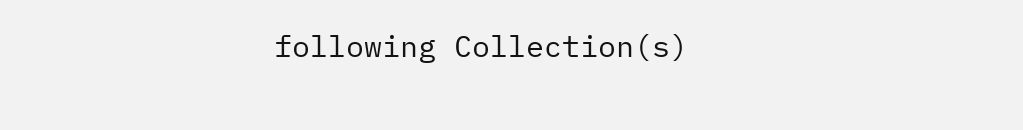following Collection(s)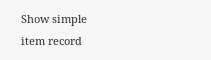Show simple item record